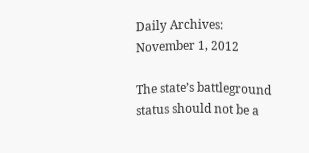Daily Archives: November 1, 2012

The state’s battleground status should not be a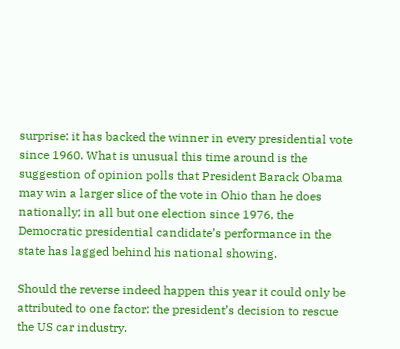surprise: it has backed the winner in every presidential vote since 1960. What is unusual this time around is the suggestion of opinion polls that President Barack Obama may win a larger slice of the vote in Ohio than he does nationally; in all but one election since 1976, the Democratic presidential candidate’s performance in the state has lagged behind his national showing.

Should the reverse indeed happen this year it could only be attributed to one factor: the president’s decision to rescue the US car industry.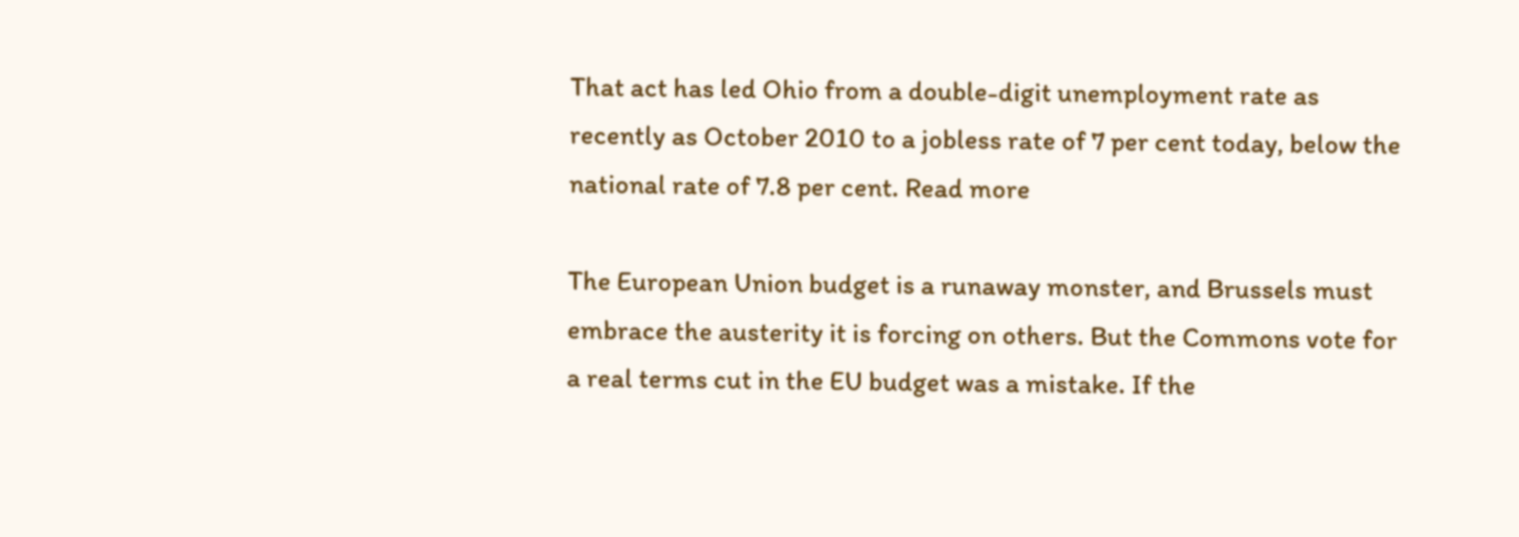That act has led Ohio from a double-digit unemployment rate as recently as October 2010 to a jobless rate of 7 per cent today, below the national rate of 7.8 per cent. Read more

The European Union budget is a runaway monster, and Brussels must embrace the austerity it is forcing on others. But the Commons vote for a real terms cut in the EU budget was a mistake. If the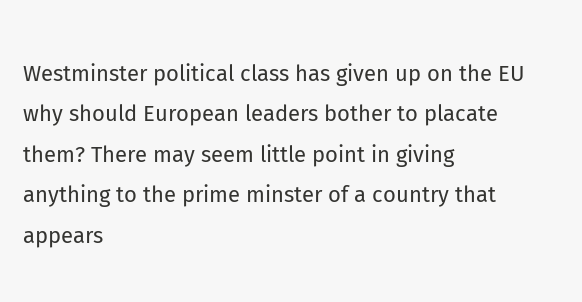Westminster political class has given up on the EU why should European leaders bother to placate them? There may seem little point in giving anything to the prime minster of a country that appears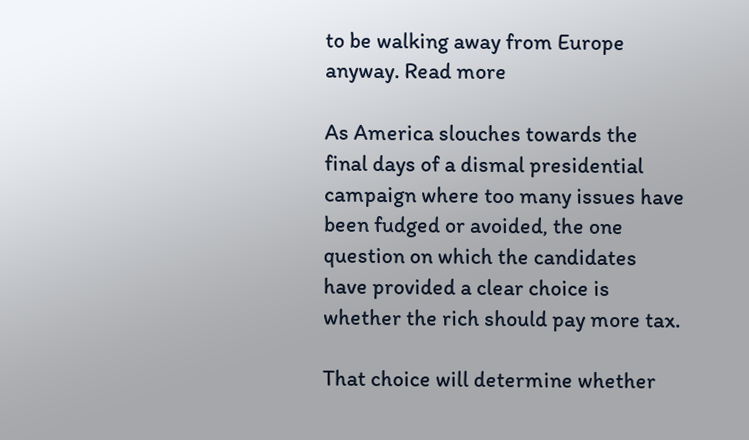to be walking away from Europe anyway. Read more

As America slouches towards the final days of a dismal presidential campaign where too many issues have been fudged or avoided, the one question on which the candidates have provided a clear choice is whether the rich should pay more tax.

That choice will determine whether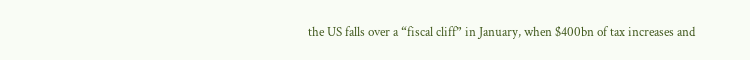the US falls over a “fiscal cliff” in January, when $400bn of tax increases and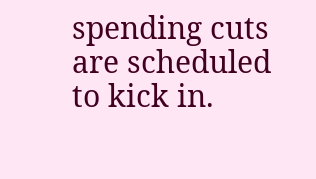spending cuts are scheduled to kick in.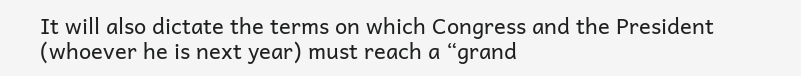It will also dictate the terms on which Congress and the President (whoever he is next year) must reach a “grand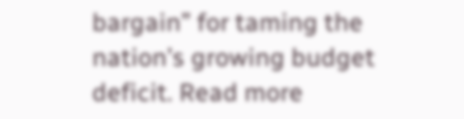bargain” for taming the nation’s growing budget deficit. Read more